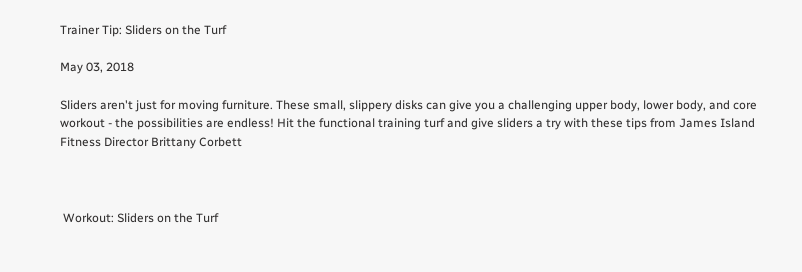Trainer Tip: Sliders on the Turf

May 03, 2018

Sliders aren't just for moving furniture. These small, slippery disks can give you a challenging upper body, lower body, and core workout - the possibilities are endless! Hit the functional training turf and give sliders a try with these tips from James Island Fitness Director Brittany Corbett



 Workout: Sliders on the Turf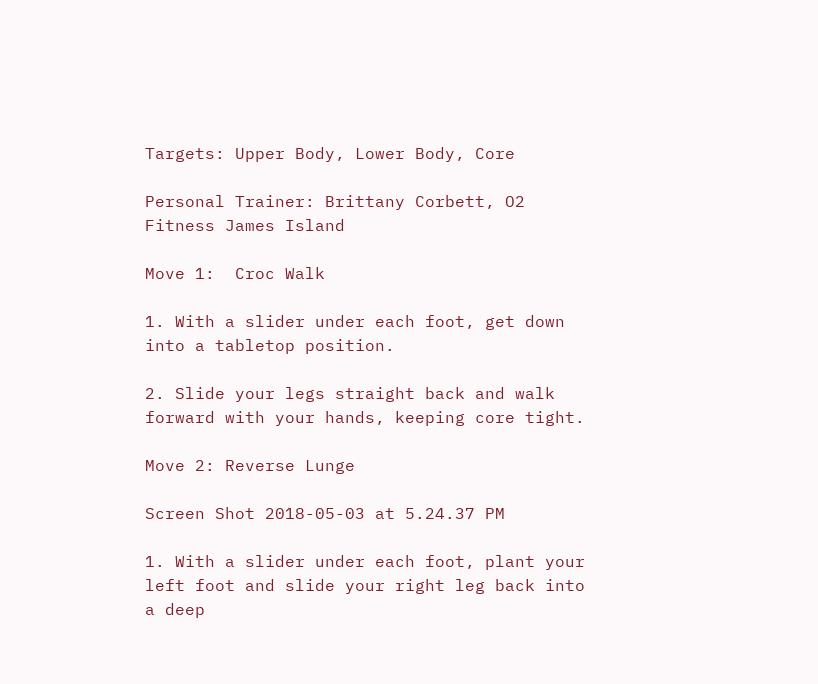Targets: Upper Body, Lower Body, Core

Personal Trainer: Brittany Corbett, O2 Fitness James Island

Move 1:  Croc Walk

1. With a slider under each foot, get down into a tabletop position.

2. Slide your legs straight back and walk forward with your hands, keeping core tight.

Move 2: Reverse Lunge

Screen Shot 2018-05-03 at 5.24.37 PM

1. With a slider under each foot, plant your left foot and slide your right leg back into a deep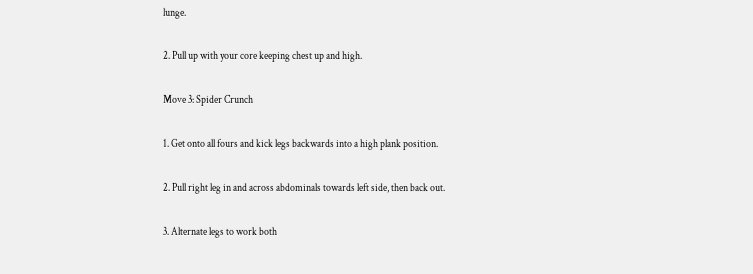lunge.

2. Pull up with your core keeping chest up and high.

Move 3: Spider Crunch

1. Get onto all fours and kick legs backwards into a high plank position.

2. Pull right leg in and across abdominals towards left side, then back out.

3. Alternate legs to work both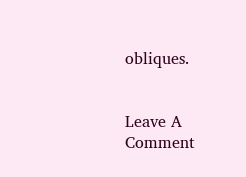obliques.


Leave A Comment